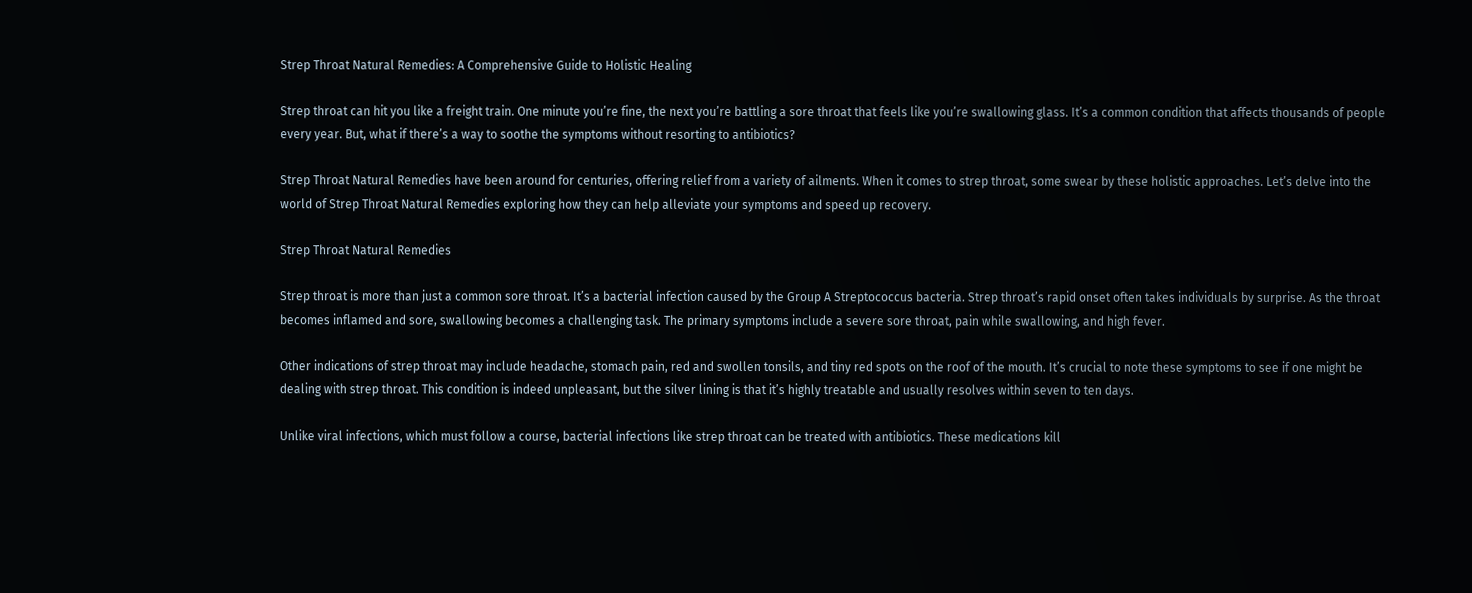Strep Throat Natural Remedies: A Comprehensive Guide to Holistic Healing

Strep throat can hit you like a freight train. One minute you’re fine, the next you’re battling a sore throat that feels like you’re swallowing glass. It’s a common condition that affects thousands of people every year. But, what if there’s a way to soothe the symptoms without resorting to antibiotics?

Strep Throat Natural Remedies have been around for centuries, offering relief from a variety of ailments. When it comes to strep throat, some swear by these holistic approaches. Let’s delve into the world of Strep Throat Natural Remedies exploring how they can help alleviate your symptoms and speed up recovery.

Strep Throat Natural Remedies

Strep throat is more than just a common sore throat. It’s a bacterial infection caused by the Group A Streptococcus bacteria. Strep throat’s rapid onset often takes individuals by surprise. As the throat becomes inflamed and sore, swallowing becomes a challenging task. The primary symptoms include a severe sore throat, pain while swallowing, and high fever.

Other indications of strep throat may include headache, stomach pain, red and swollen tonsils, and tiny red spots on the roof of the mouth. It’s crucial to note these symptoms to see if one might be dealing with strep throat. This condition is indeed unpleasant, but the silver lining is that it’s highly treatable and usually resolves within seven to ten days.

Unlike viral infections, which must follow a course, bacterial infections like strep throat can be treated with antibiotics. These medications kill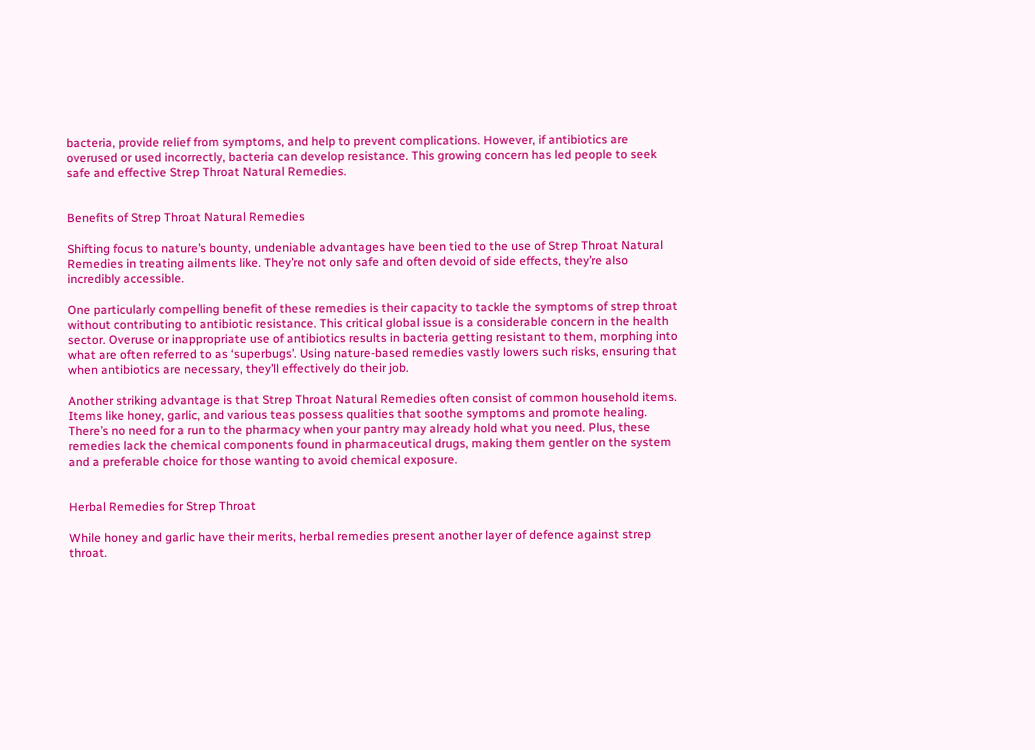bacteria, provide relief from symptoms, and help to prevent complications. However, if antibiotics are overused or used incorrectly, bacteria can develop resistance. This growing concern has led people to seek safe and effective Strep Throat Natural Remedies.


Benefits of Strep Throat Natural Remedies

Shifting focus to nature’s bounty, undeniable advantages have been tied to the use of Strep Throat Natural Remedies in treating ailments like. They’re not only safe and often devoid of side effects, they’re also incredibly accessible.

One particularly compelling benefit of these remedies is their capacity to tackle the symptoms of strep throat without contributing to antibiotic resistance. This critical global issue is a considerable concern in the health sector. Overuse or inappropriate use of antibiotics results in bacteria getting resistant to them, morphing into what are often referred to as ‘superbugs’. Using nature-based remedies vastly lowers such risks, ensuring that when antibiotics are necessary, they’ll effectively do their job.

Another striking advantage is that Strep Throat Natural Remedies often consist of common household items. Items like honey, garlic, and various teas possess qualities that soothe symptoms and promote healing. There’s no need for a run to the pharmacy when your pantry may already hold what you need. Plus, these remedies lack the chemical components found in pharmaceutical drugs, making them gentler on the system and a preferable choice for those wanting to avoid chemical exposure.


Herbal Remedies for Strep Throat

While honey and garlic have their merits, herbal remedies present another layer of defence against strep throat.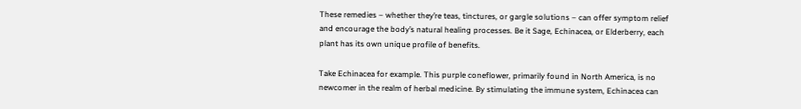These remedies – whether they’re teas, tinctures, or gargle solutions – can offer symptom relief and encourage the body’s natural healing processes. Be it Sage, Echinacea, or Elderberry, each plant has its own unique profile of benefits.

Take Echinacea for example. This purple coneflower, primarily found in North America, is no newcomer in the realm of herbal medicine. By stimulating the immune system, Echinacea can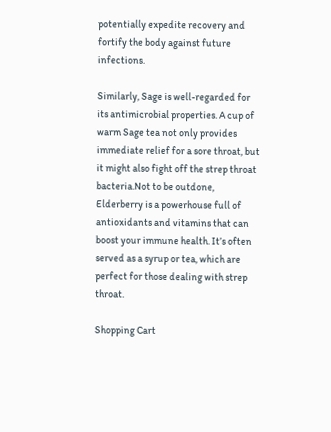potentially expedite recovery and fortify the body against future infections.

Similarly, Sage is well-regarded for its antimicrobial properties. A cup of warm Sage tea not only provides immediate relief for a sore throat, but it might also fight off the strep throat bacteria.Not to be outdone, Elderberry is a powerhouse full of antioxidants and vitamins that can boost your immune health. It’s often served as a syrup or tea, which are perfect for those dealing with strep throat.

Shopping Cart